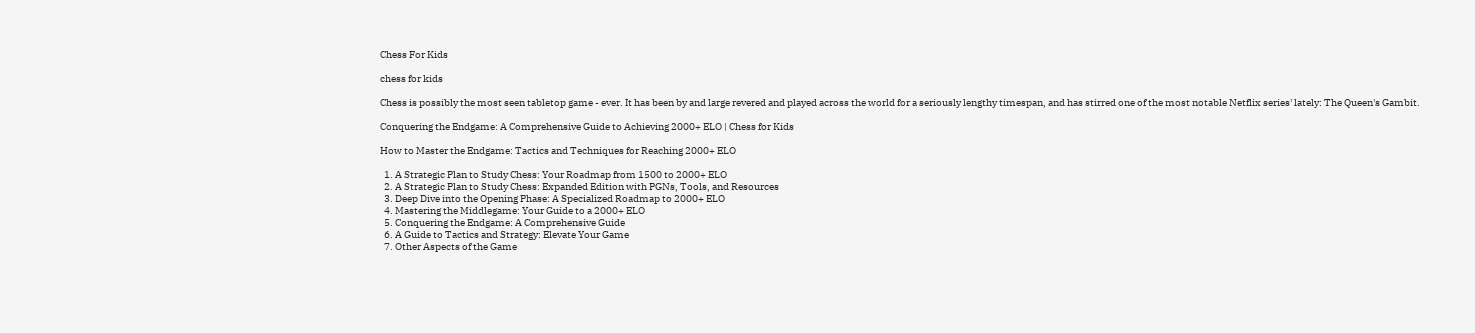Chess For Kids

chess for kids

Chess is possibly the most seen tabletop game - ever. It has been by and large revered and played across the world for a seriously lengthy timespan, and has stirred one of the most notable Netflix series' lately: The Queen's Gambit.

Conquering the Endgame: A Comprehensive Guide to Achieving 2000+ ELO | Chess for Kids

How to Master the Endgame: Tactics and Techniques for Reaching 2000+ ELO

  1. A Strategic Plan to Study Chess: Your Roadmap from 1500 to 2000+ ELO
  2. A Strategic Plan to Study Chess: Expanded Edition with PGNs, Tools, and Resources
  3. Deep Dive into the Opening Phase: A Specialized Roadmap to 2000+ ELO
  4. Mastering the Middlegame: Your Guide to a 2000+ ELO
  5. Conquering the Endgame: A Comprehensive Guide
  6. A Guide to Tactics and Strategy: Elevate Your Game
  7. Other Aspects of the Game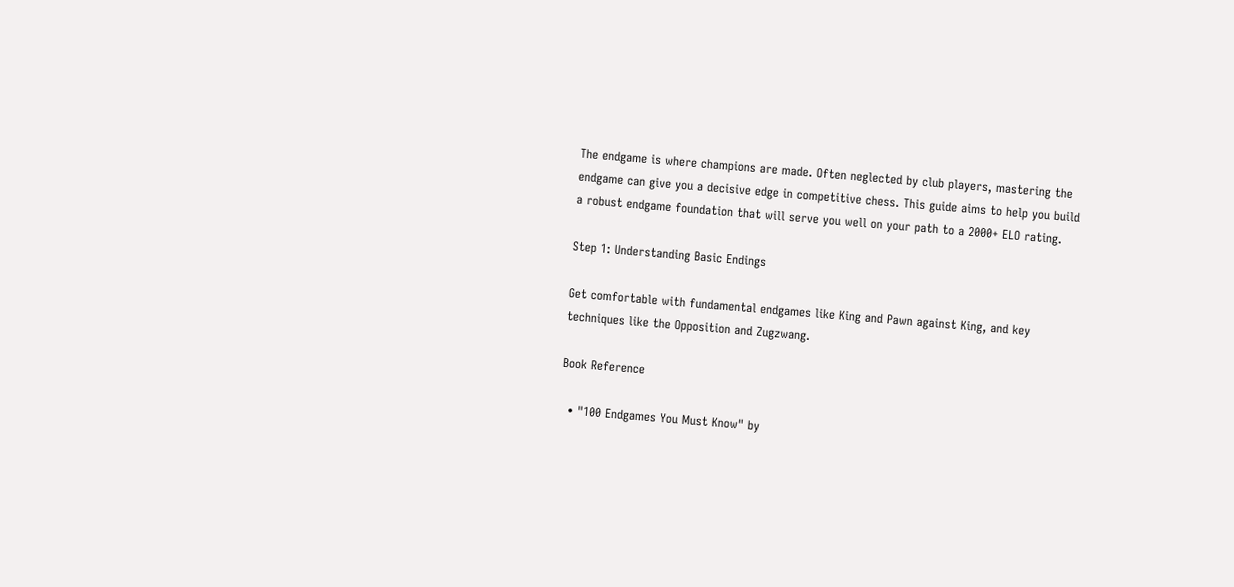The endgame is where champions are made. Often neglected by club players, mastering the endgame can give you a decisive edge in competitive chess. This guide aims to help you build a robust endgame foundation that will serve you well on your path to a 2000+ ELO rating.

Step 1: Understanding Basic Endings

Get comfortable with fundamental endgames like King and Pawn against King, and key techniques like the Opposition and Zugzwang.

Book Reference

  • "100 Endgames You Must Know" by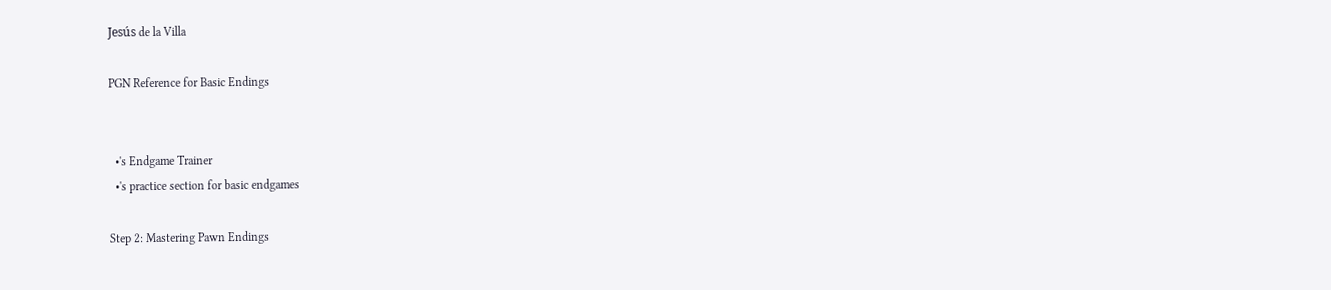Jesús de la Villa

PGN Reference for Basic Endings


  •'s Endgame Trainer
  •'s practice section for basic endgames

Step 2: Mastering Pawn Endings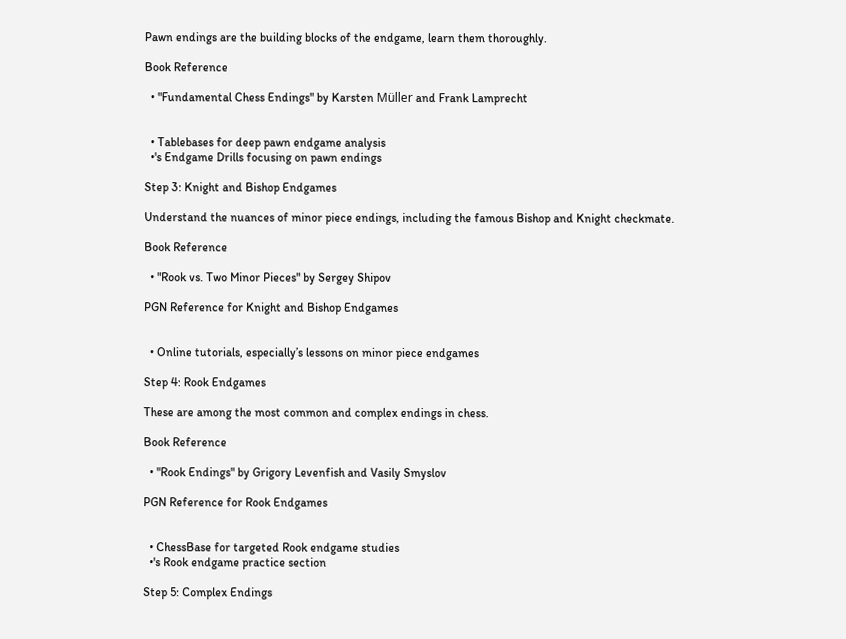Pawn endings are the building blocks of the endgame, learn them thoroughly.

Book Reference

  • "Fundamental Chess Endings" by Karsten Müller and Frank Lamprecht


  • Tablebases for deep pawn endgame analysis
  •'s Endgame Drills focusing on pawn endings

Step 3: Knight and Bishop Endgames

Understand the nuances of minor piece endings, including the famous Bishop and Knight checkmate.

Book Reference

  • "Rook vs. Two Minor Pieces" by Sergey Shipov

PGN Reference for Knight and Bishop Endgames


  • Online tutorials, especially’s lessons on minor piece endgames

Step 4: Rook Endgames

These are among the most common and complex endings in chess.

Book Reference

  • "Rook Endings" by Grigory Levenfish and Vasily Smyslov

PGN Reference for Rook Endgames


  • ChessBase for targeted Rook endgame studies
  •'s Rook endgame practice section

Step 5: Complex Endings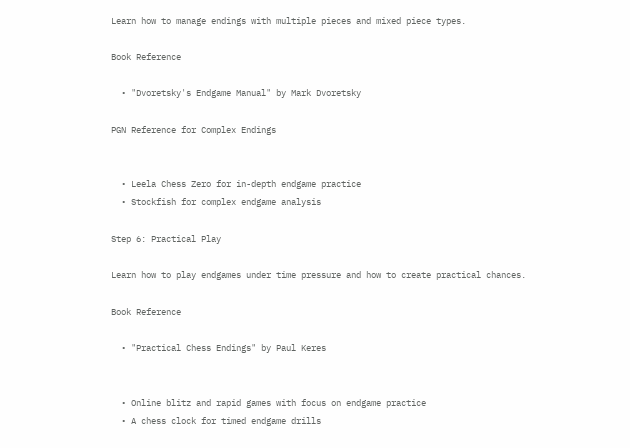Learn how to manage endings with multiple pieces and mixed piece types.

Book Reference

  • "Dvoretsky's Endgame Manual" by Mark Dvoretsky

PGN Reference for Complex Endings


  • Leela Chess Zero for in-depth endgame practice
  • Stockfish for complex endgame analysis

Step 6: Practical Play

Learn how to play endgames under time pressure and how to create practical chances.

Book Reference

  • "Practical Chess Endings" by Paul Keres


  • Online blitz and rapid games with focus on endgame practice
  • A chess clock for timed endgame drills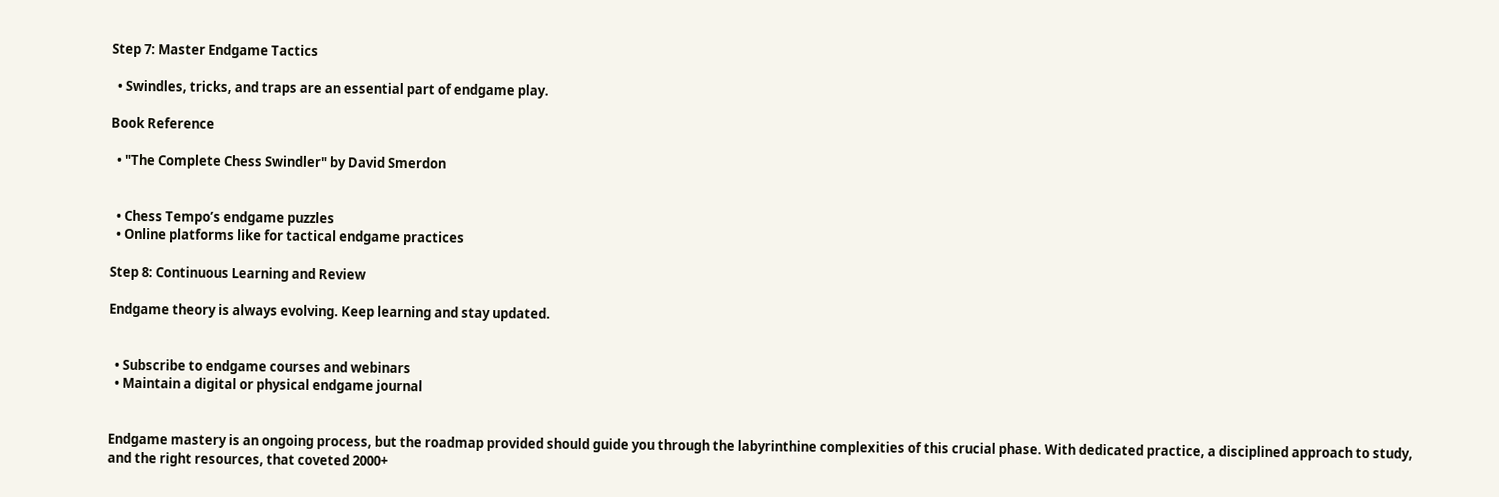Step 7: Master Endgame Tactics

  • Swindles, tricks, and traps are an essential part of endgame play.

Book Reference

  • "The Complete Chess Swindler" by David Smerdon


  • Chess Tempo’s endgame puzzles
  • Online platforms like for tactical endgame practices

Step 8: Continuous Learning and Review

Endgame theory is always evolving. Keep learning and stay updated.


  • Subscribe to endgame courses and webinars
  • Maintain a digital or physical endgame journal


Endgame mastery is an ongoing process, but the roadmap provided should guide you through the labyrinthine complexities of this crucial phase. With dedicated practice, a disciplined approach to study, and the right resources, that coveted 2000+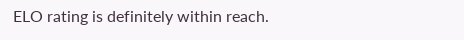ELO rating is definitely within reach.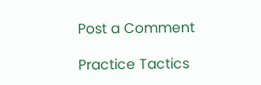Post a Comment

Practice Tactics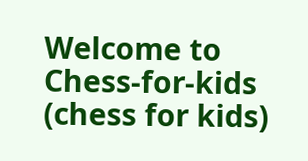Welcome to Chess-for-kids (chess for kids)